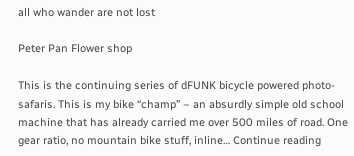all who wander are not lost

Peter Pan Flower shop

This is the continuing series of dFUNK bicycle powered photo-safaris. This is my bike “champ” – an absurdly simple old school machine that has already carried me over 500 miles of road. One gear ratio, no mountain bike stuff, inline… Continue reading